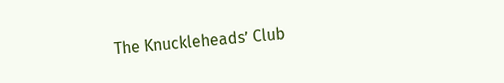The Knuckleheads’ Club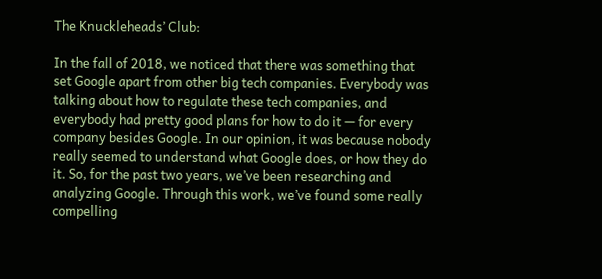The Knuckleheads’ Club:

In the fall of 2018, we noticed that there was something that set Google apart from other big tech companies. Everybody was talking about how to regulate these tech companies, and everybody had pretty good plans for how to do it — for every company besides Google. In our opinion, it was because nobody really seemed to understand what Google does, or how they do it. So, for the past two years, we’ve been researching and analyzing Google. Through this work, we’ve found some really compelling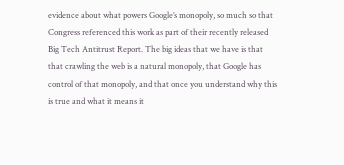evidence about what powers Google’s monopoly, so much so that Congress referenced this work as part of their recently released Big Tech Antitrust Report. The big ideas that we have is that that crawling the web is a natural monopoly, that Google has control of that monopoly, and that once you understand why this is true and what it means it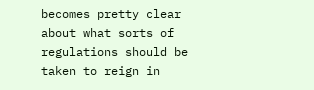becomes pretty clear about what sorts of regulations should be taken to reign in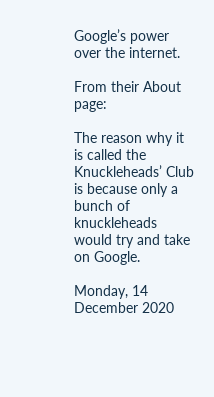Google’s power over the internet.

From their About page:

The reason why it is called the Knuckleheads’ Club is because only a bunch of knuckleheads would try and take on Google.

Monday, 14 December 2020